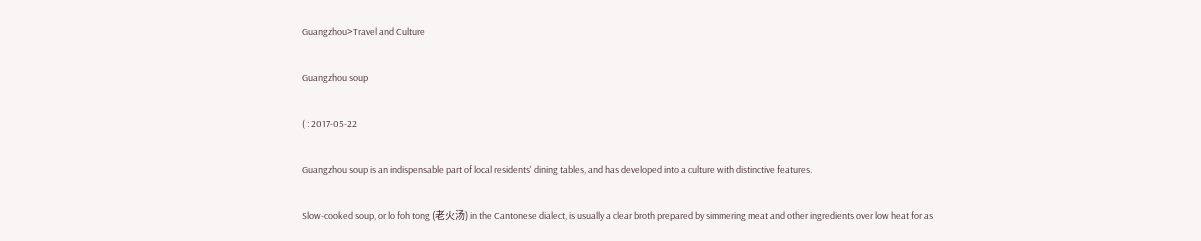Guangzhou>Travel and Culture

Guangzhou soup

( : 2017-05-22

Guangzhou soup is an indispensable part of local residents' dining tables, and has developed into a culture with distinctive features.

Slow-cooked soup, or lo foh tong (老火汤) in the Cantonese dialect, is usually a clear broth prepared by simmering meat and other ingredients over low heat for as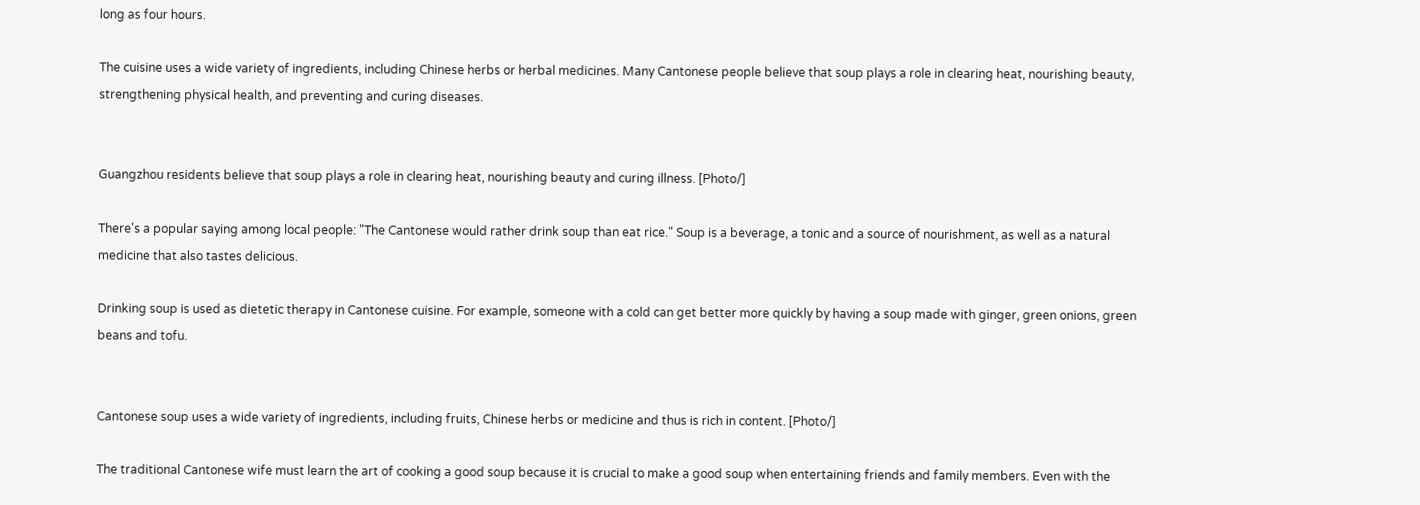long as four hours.

The cuisine uses a wide variety of ingredients, including Chinese herbs or herbal medicines. Many Cantonese people believe that soup plays a role in clearing heat, nourishing beauty, strengthening physical health, and preventing and curing diseases.


Guangzhou residents believe that soup plays a role in clearing heat, nourishing beauty and curing illness. [Photo/]

There's a popular saying among local people: "The Cantonese would rather drink soup than eat rice." Soup is a beverage, a tonic and a source of nourishment, as well as a natural medicine that also tastes delicious.

Drinking soup is used as dietetic therapy in Cantonese cuisine. For example, someone with a cold can get better more quickly by having a soup made with ginger, green onions, green beans and tofu.


Cantonese soup uses a wide variety of ingredients, including fruits, Chinese herbs or medicine and thus is rich in content. [Photo/]

The traditional Cantonese wife must learn the art of cooking a good soup because it is crucial to make a good soup when entertaining friends and family members. Even with the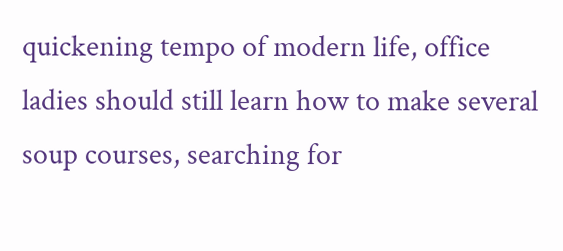quickening tempo of modern life, office ladies should still learn how to make several soup courses, searching for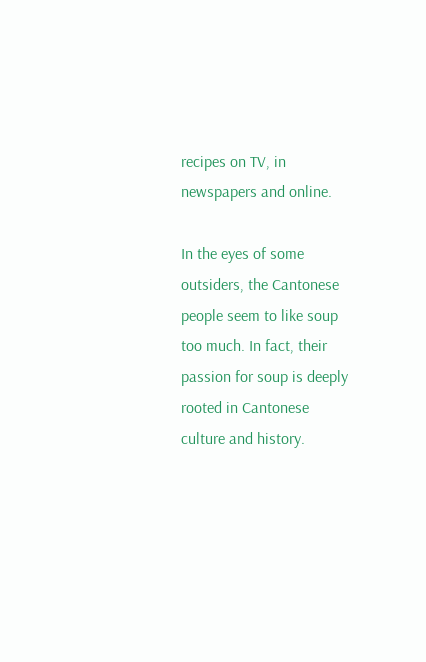recipes on TV, in newspapers and online.

In the eyes of some outsiders, the Cantonese people seem to like soup too much. In fact, their passion for soup is deeply rooted in Cantonese culture and history.